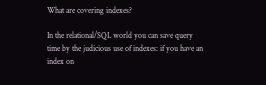What are covering indexes?

In the relational/SQL world you can save query time by the judicious use of indexes: if you have an index on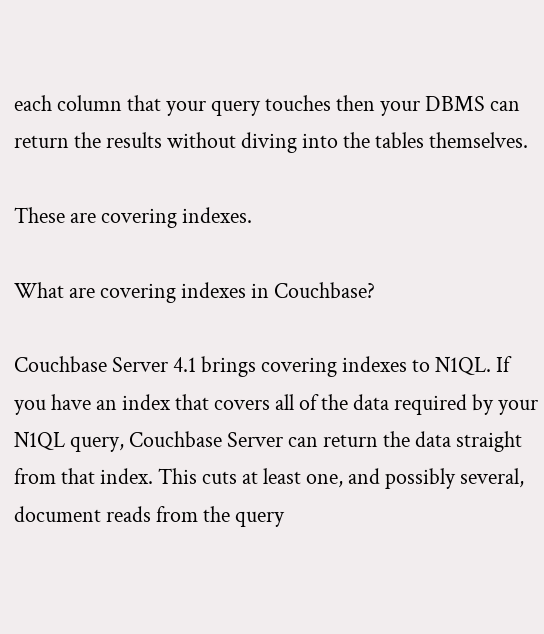each column that your query touches then your DBMS can return the results without diving into the tables themselves.

These are covering indexes.

What are covering indexes in Couchbase?

Couchbase Server 4.1 brings covering indexes to N1QL. If you have an index that covers all of the data required by your N1QL query, Couchbase Server can return the data straight from that index. This cuts at least one, and possibly several, document reads from the query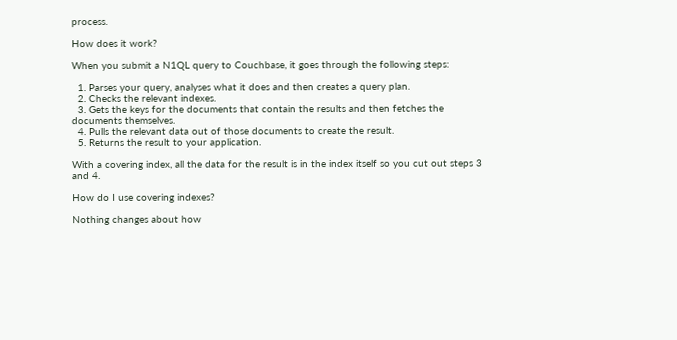process.

How does it work?

When you submit a N1QL query to Couchbase, it goes through the following steps:

  1. Parses your query, analyses what it does and then creates a query plan.
  2. Checks the relevant indexes.
  3. Gets the keys for the documents that contain the results and then fetches the documents themselves.
  4. Pulls the relevant data out of those documents to create the result.
  5. Returns the result to your application.

With a covering index, all the data for the result is in the index itself so you cut out steps 3 and 4.

How do I use covering indexes?

Nothing changes about how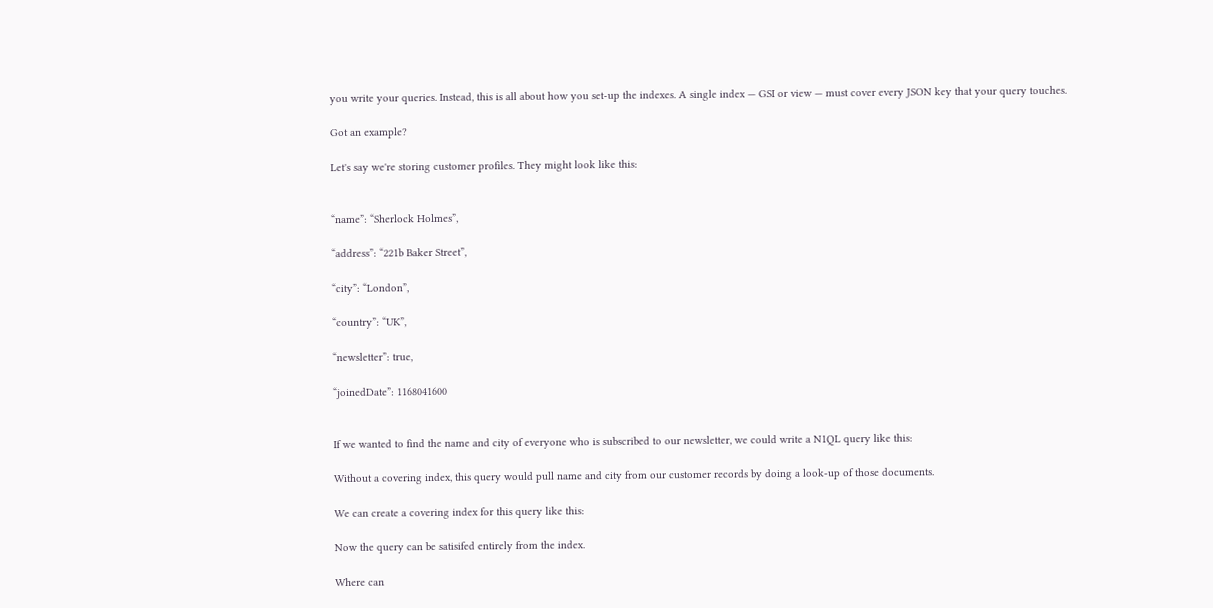you write your queries. Instead, this is all about how you set-up the indexes. A single index — GSI or view — must cover every JSON key that your query touches.

Got an example?

Let's say we're storing customer profiles. They might look like this:


“name”: “Sherlock Holmes”,

“address”: “221b Baker Street”,

“city”: “London”,

“country”: “UK”,

“newsletter”: true,

“joinedDate”: 1168041600


If we wanted to find the name and city of everyone who is subscribed to our newsletter, we could write a N1QL query like this:

Without a covering index, this query would pull name and city from our customer records by doing a look-up of those documents.

We can create a covering index for this query like this:

Now the query can be satisifed entirely from the index.

Where can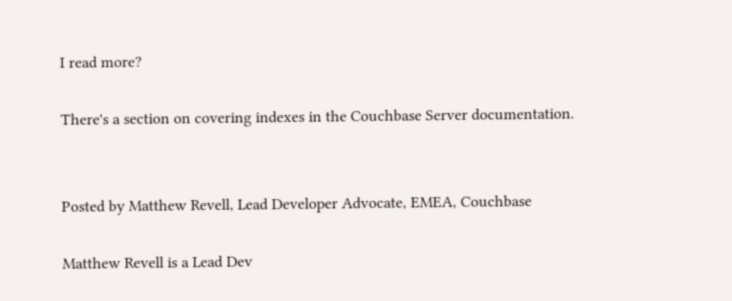I read more?

There's a section on covering indexes in the Couchbase Server documentation.


Posted by Matthew Revell, Lead Developer Advocate, EMEA, Couchbase

Matthew Revell is a Lead Dev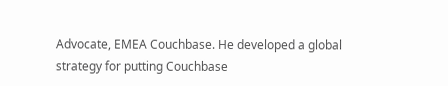Advocate, EMEA Couchbase. He developed a global strategy for putting Couchbase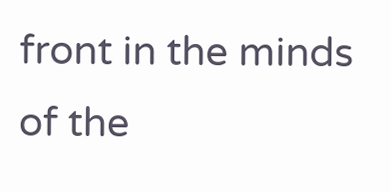front in the minds of the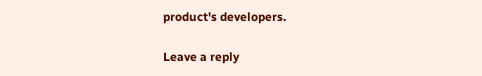product's developers.

Leave a reply